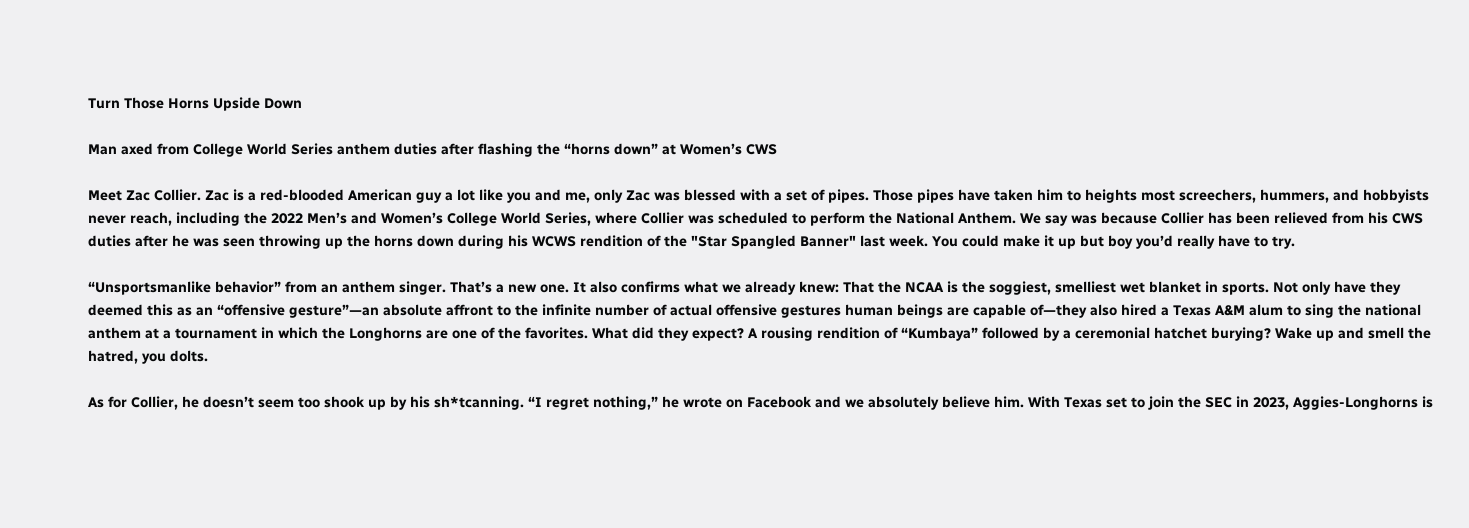Turn Those Horns Upside Down

Man axed from College World Series anthem duties after flashing the “horns down” at Women’s CWS

Meet Zac Collier. Zac is a red-blooded American guy a lot like you and me, only Zac was blessed with a set of pipes. Those pipes have taken him to heights most screechers, hummers, and hobbyists never reach, including the 2022 Men’s and Women’s College World Series, where Collier was scheduled to perform the National Anthem. We say was because Collier has been relieved from his CWS duties after he was seen throwing up the horns down during his WCWS rendition of the "Star Spangled Banner" last week. You could make it up but boy you’d really have to try.

“Unsportsmanlike behavior” from an anthem singer. That’s a new one. It also confirms what we already knew: That the NCAA is the soggiest, smelliest wet blanket in sports. Not only have they deemed this as an “offensive gesture”—an absolute affront to the infinite number of actual offensive gestures human beings are capable of—they also hired a Texas A&M alum to sing the national anthem at a tournament in which the Longhorns are one of the favorites. What did they expect? A rousing rendition of “Kumbaya” followed by a ceremonial hatchet burying? Wake up and smell the hatred, you dolts.

As for Collier, he doesn’t seem too shook up by his sh*tcanning. “I regret nothing,” he wrote on Facebook and we absolutely believe him. With Texas set to join the SEC in 2023, Aggies-Longhorns is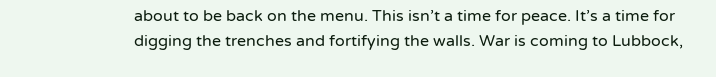about to be back on the menu. This isn’t a time for peace. It’s a time for digging the trenches and fortifying the walls. War is coming to Lubbock,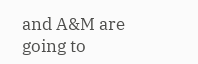and A&M are going to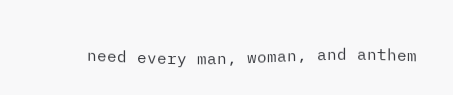need every man, woman, and anthem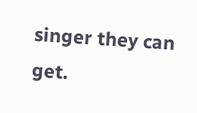singer they can get.